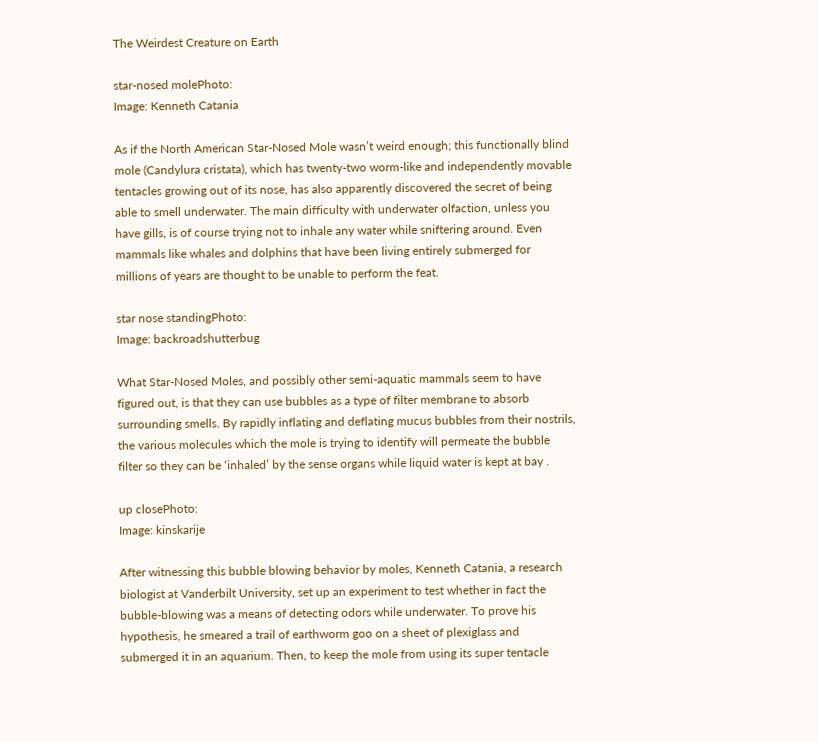The Weirdest Creature on Earth

star-nosed molePhoto:
Image: Kenneth Catania

As if the North American Star-Nosed Mole wasn’t weird enough; this functionally blind mole (Candylura cristata), which has twenty-two worm-like and independently movable tentacles growing out of its nose, has also apparently discovered the secret of being able to smell underwater. The main difficulty with underwater olfaction, unless you have gills, is of course trying not to inhale any water while sniftering around. Even mammals like whales and dolphins that have been living entirely submerged for millions of years are thought to be unable to perform the feat.

star nose standingPhoto:
Image: backroadshutterbug

What Star-Nosed Moles, and possibly other semi-aquatic mammals seem to have figured out, is that they can use bubbles as a type of filter membrane to absorb surrounding smells. By rapidly inflating and deflating mucus bubbles from their nostrils, the various molecules which the mole is trying to identify will permeate the bubble filter so they can be ‘inhaled’ by the sense organs while liquid water is kept at bay .

up closePhoto:
Image: kinskarije

After witnessing this bubble blowing behavior by moles, Kenneth Catania, a research biologist at Vanderbilt University, set up an experiment to test whether in fact the bubble-blowing was a means of detecting odors while underwater. To prove his hypothesis, he smeared a trail of earthworm goo on a sheet of plexiglass and submerged it in an aquarium. Then, to keep the mole from using its super tentacle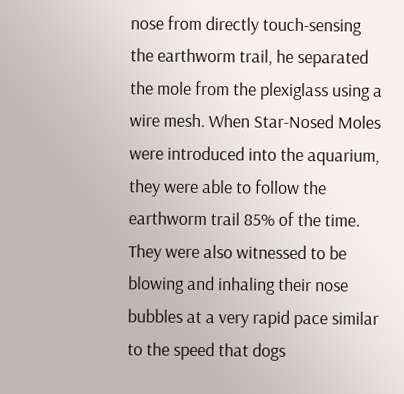nose from directly touch-sensing the earthworm trail, he separated the mole from the plexiglass using a wire mesh. When Star-Nosed Moles were introduced into the aquarium, they were able to follow the earthworm trail 85% of the time. They were also witnessed to be blowing and inhaling their nose bubbles at a very rapid pace similar to the speed that dogs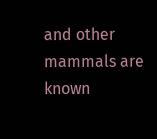and other mammals are known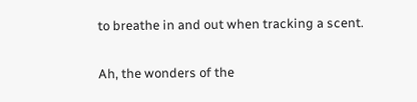to breathe in and out when tracking a scent.

Ah, the wonders of the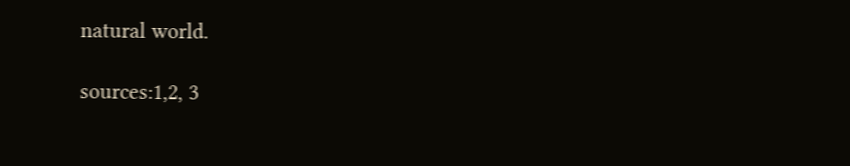natural world.

sources:1,2, 3